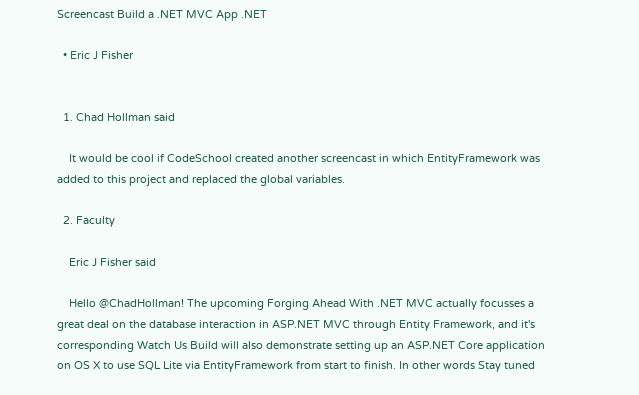Screencast Build a .NET MVC App .NET

  • Eric J Fisher


  1. Chad Hollman said

    It would be cool if CodeSchool created another screencast in which EntityFramework was added to this project and replaced the global variables.

  2. Faculty

    Eric J Fisher said

    Hello @ChadHollman! The upcoming Forging Ahead With .NET MVC actually focusses a great deal on the database interaction in ASP.NET MVC through Entity Framework, and it's corresponding Watch Us Build will also demonstrate setting up an ASP.NET Core application on OS X to use SQL Lite via EntityFramework from start to finish. In other words Stay tuned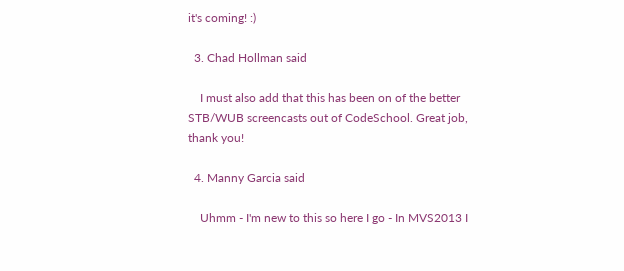it's coming! :)

  3. Chad Hollman said

    I must also add that this has been on of the better STB/WUB screencasts out of CodeSchool. Great job, thank you!

  4. Manny Garcia said

    Uhmm - I'm new to this so here I go - In MVS2013 I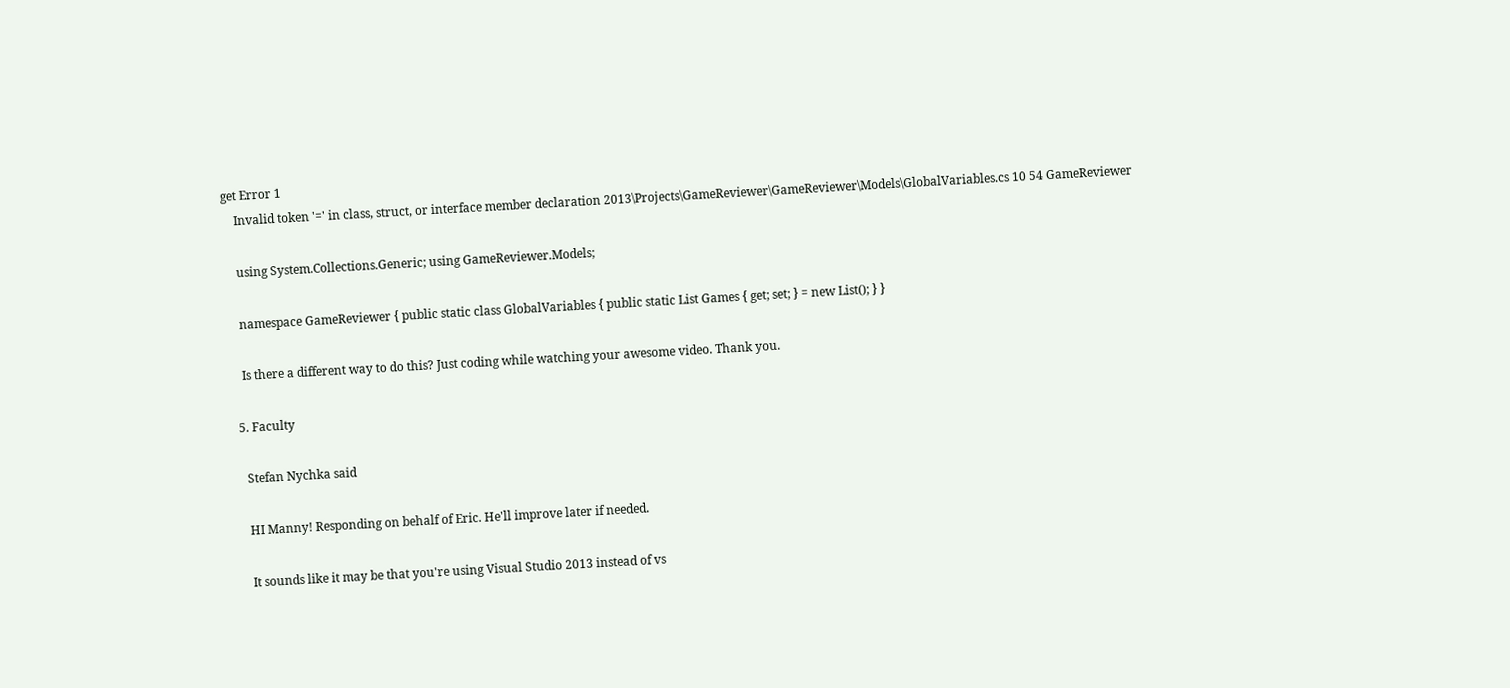get Error 1
    Invalid token '=' in class, struct, or interface member declaration 2013\Projects\GameReviewer\GameReviewer\Models\GlobalVariables.cs 10 54 GameReviewer

    using System.Collections.Generic; using GameReviewer.Models;

    namespace GameReviewer { public static class GlobalVariables { public static List Games { get; set; } = new List(); } }

    Is there a different way to do this? Just coding while watching your awesome video. Thank you.

  5. Faculty

    Stefan Nychka said

    HI Manny! Responding on behalf of Eric. He'll improve later if needed.

    It sounds like it may be that you're using Visual Studio 2013 instead of vs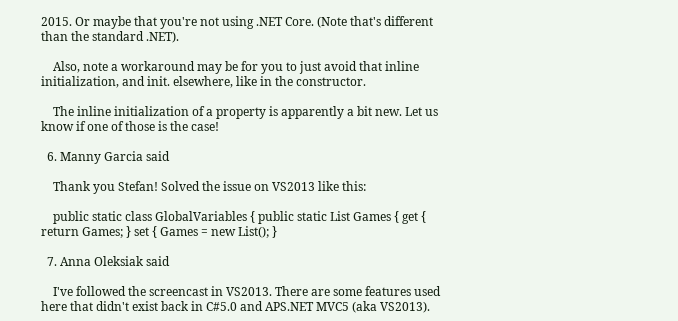2015. Or maybe that you're not using .NET Core. (Note that's different than the standard .NET).

    Also, note a workaround may be for you to just avoid that inline initialization, and init. elsewhere, like in the constructor.

    The inline initialization of a property is apparently a bit new. Let us know if one of those is the case!

  6. Manny Garcia said

    Thank you Stefan! Solved the issue on VS2013 like this:

    public static class GlobalVariables { public static List Games { get { return Games; } set { Games = new List(); }

  7. Anna Oleksiak said

    I've followed the screencast in VS2013. There are some features used here that didn't exist back in C#5.0 and APS.NET MVC5 (aka VS2013).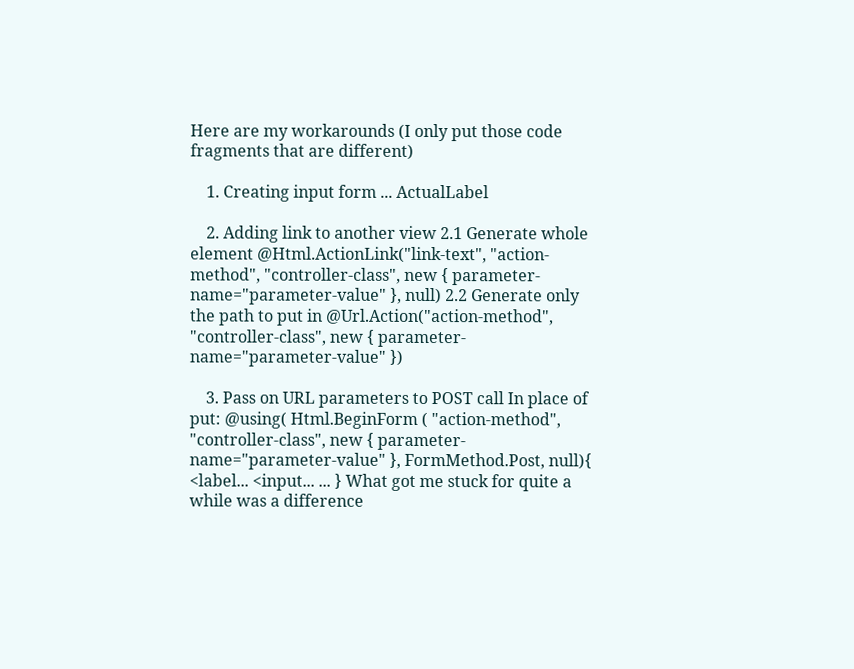Here are my workarounds (I only put those code fragments that are different)

    1. Creating input form ... ActualLabel

    2. Adding link to another view 2.1 Generate whole element @Html.ActionLink("link-text", "action-method", "controller-class", new { parameter-name="parameter-value" }, null) 2.2 Generate only the path to put in @Url.Action("action-method", "controller-class", new { parameter-name="parameter-value" })

    3. Pass on URL parameters to POST call In place of put: @using( Html.BeginForm ( "action-method", "controller-class", new { parameter-name="parameter-value" }, FormMethod.Post, null){ <label... <input... ... } What got me stuck for quite a while was a difference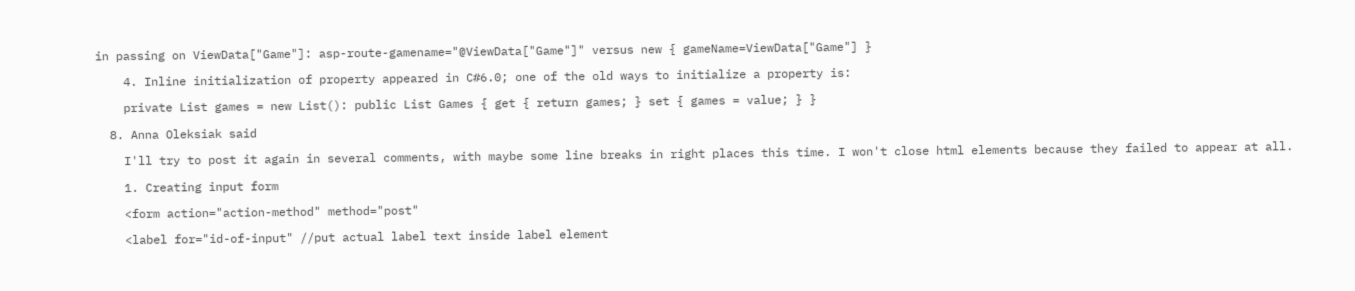in passing on ViewData["Game"]: asp-route-gamename="@ViewData["Game"]" versus new { gameName=ViewData["Game"] }

    4. Inline initialization of property appeared in C#6.0; one of the old ways to initialize a property is:

    private List games = new List(): public List Games { get { return games; } set { games = value; } }

  8. Anna Oleksiak said

    I'll try to post it again in several comments, with maybe some line breaks in right places this time. I won't close html elements because they failed to appear at all.

    1. Creating input form

    <form action="action-method" method="post"

    <label for="id-of-input" //put actual label text inside label element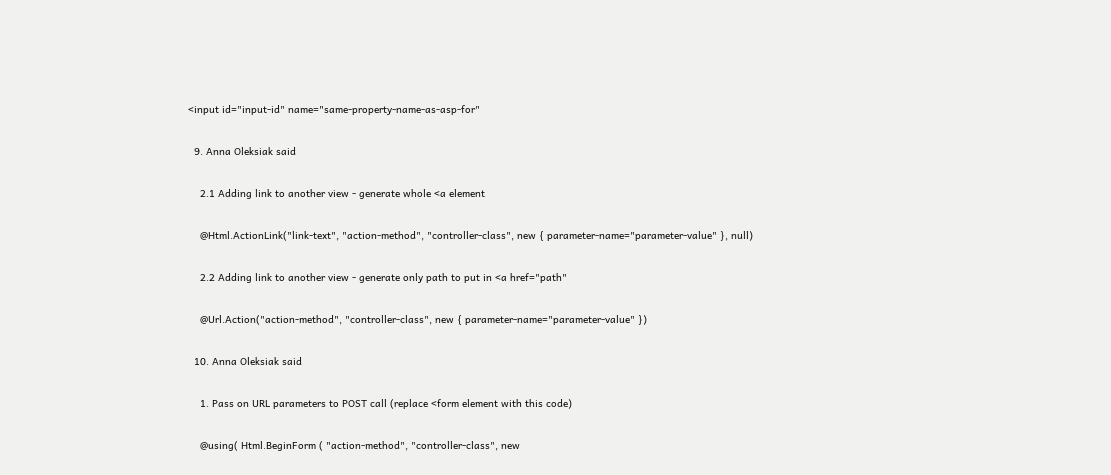<input id="input-id" name="same-property-name-as-asp-for"

  9. Anna Oleksiak said

    2.1 Adding link to another view - generate whole <a element

    @Html.ActionLink("link-text", "action-method", "controller-class", new { parameter-name="parameter-value" }, null)

    2.2 Adding link to another view - generate only path to put in <a href="path"

    @Url.Action("action-method", "controller-class", new { parameter-name="parameter-value" })

  10. Anna Oleksiak said

    1. Pass on URL parameters to POST call (replace <form element with this code)

    @using( Html.BeginForm ( "action-method", "controller-class", new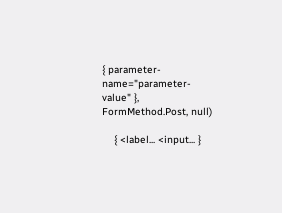{ parameter-name="parameter-value" }, FormMethod.Post, null)

    { <label... <input... }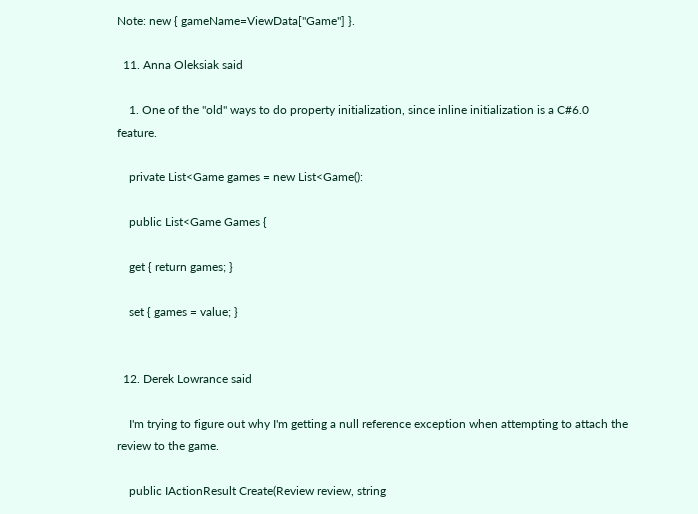Note: new { gameName=ViewData["Game"] }.

  11. Anna Oleksiak said

    1. One of the "old" ways to do property initialization, since inline initialization is a C#6.0 feature.

    private List<Game games = new List<Game():

    public List<Game Games {

    get { return games; }

    set { games = value; }


  12. Derek Lowrance said

    I'm trying to figure out why I'm getting a null reference exception when attempting to attach the review to the game.

    public IActionResult Create(Review review, string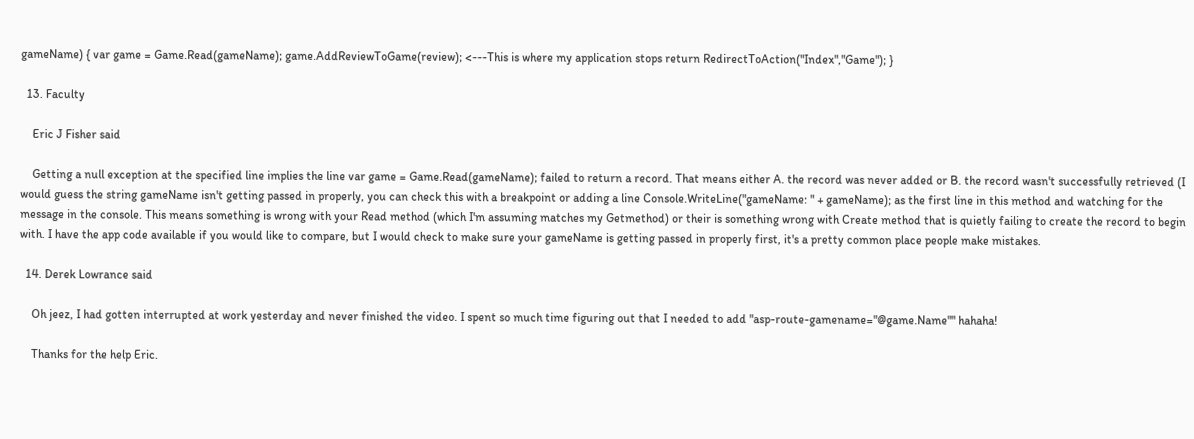gameName) { var game = Game.Read(gameName); game.AddReviewToGame(review); <---This is where my application stops return RedirectToAction("Index","Game"); }

  13. Faculty

    Eric J Fisher said

    Getting a null exception at the specified line implies the line var game = Game.Read(gameName); failed to return a record. That means either A. the record was never added or B. the record wasn't successfully retrieved (I would guess the string gameName isn't getting passed in properly, you can check this with a breakpoint or adding a line Console.WriteLine("gameName: " + gameName); as the first line in this method and watching for the message in the console. This means something is wrong with your Read method (which I'm assuming matches my Getmethod) or their is something wrong with Create method that is quietly failing to create the record to begin with. I have the app code available if you would like to compare, but I would check to make sure your gameName is getting passed in properly first, it's a pretty common place people make mistakes.

  14. Derek Lowrance said

    Oh jeez, I had gotten interrupted at work yesterday and never finished the video. I spent so much time figuring out that I needed to add "asp-route-gamename="@game.Name"" hahaha!

    Thanks for the help Eric.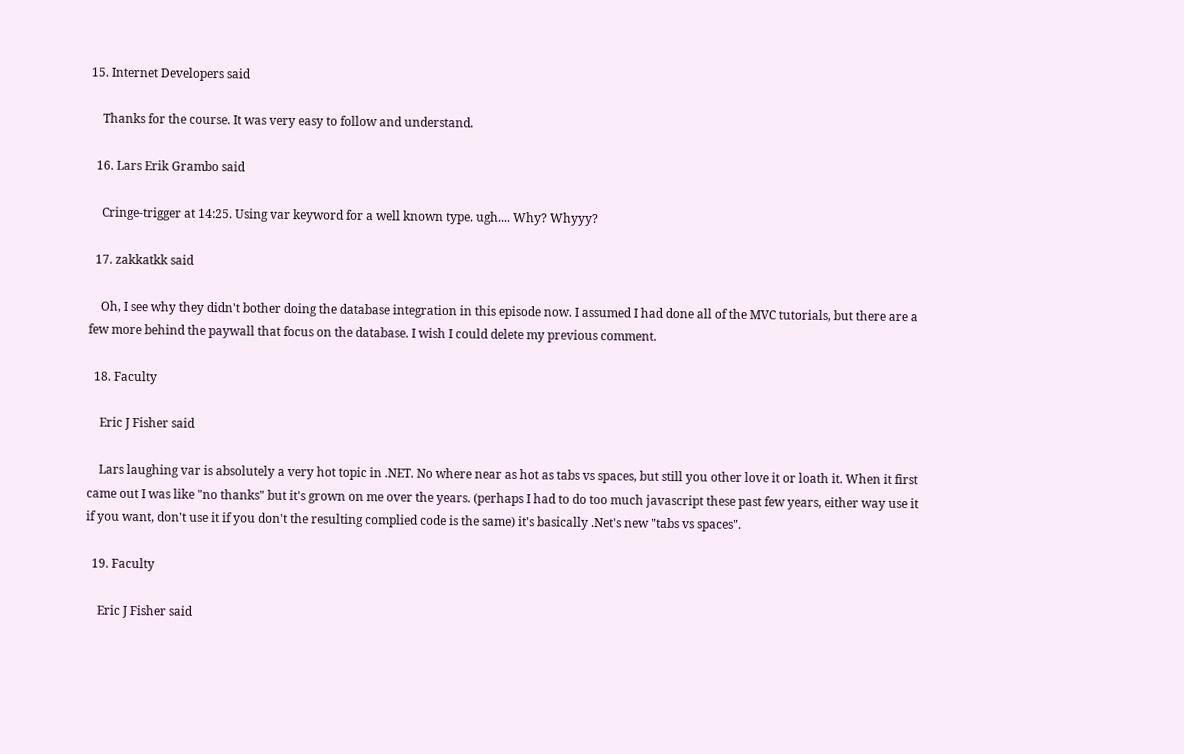15. Internet Developers said

    Thanks for the course. It was very easy to follow and understand.

  16. Lars Erik Grambo said

    Cringe-trigger at 14:25. Using var keyword for a well known type. ugh.... Why? Whyyy?

  17. zakkatkk said

    Oh, I see why they didn't bother doing the database integration in this episode now. I assumed I had done all of the MVC tutorials, but there are a few more behind the paywall that focus on the database. I wish I could delete my previous comment.

  18. Faculty

    Eric J Fisher said

    Lars laughing var is absolutely a very hot topic in .NET. No where near as hot as tabs vs spaces, but still you other love it or loath it. When it first came out I was like "no thanks" but it's grown on me over the years. (perhaps I had to do too much javascript these past few years, either way use it if you want, don't use it if you don't the resulting complied code is the same) it's basically .Net's new "tabs vs spaces".

  19. Faculty

    Eric J Fisher said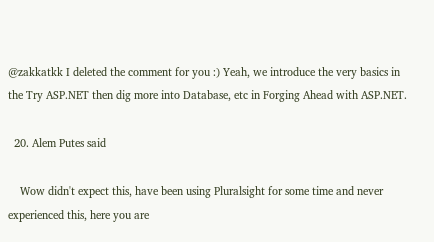@zakkatkk I deleted the comment for you :) Yeah, we introduce the very basics in the Try ASP.NET then dig more into Database, etc in Forging Ahead with ASP.NET.

  20. Alem Putes said

    Wow didn't expect this, have been using Pluralsight for some time and never experienced this, here you are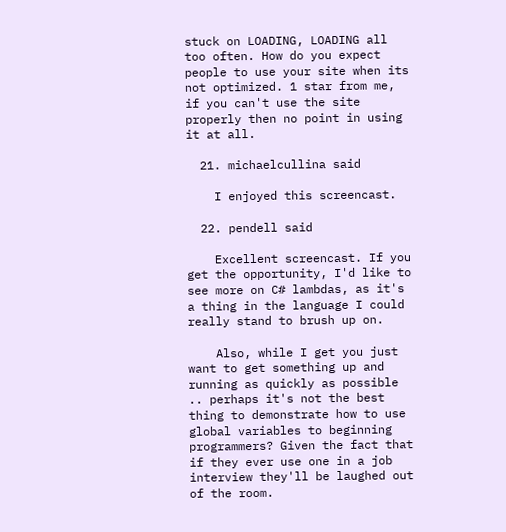stuck on LOADING, LOADING all too often. How do you expect people to use your site when its not optimized. 1 star from me, if you can't use the site properly then no point in using it at all.

  21. michaelcullina said

    I enjoyed this screencast.

  22. pendell said

    Excellent screencast. If you get the opportunity, I'd like to see more on C# lambdas, as it's a thing in the language I could really stand to brush up on.

    Also, while I get you just want to get something up and running as quickly as possible .. perhaps it's not the best thing to demonstrate how to use global variables to beginning programmers? Given the fact that if they ever use one in a job interview they'll be laughed out of the room.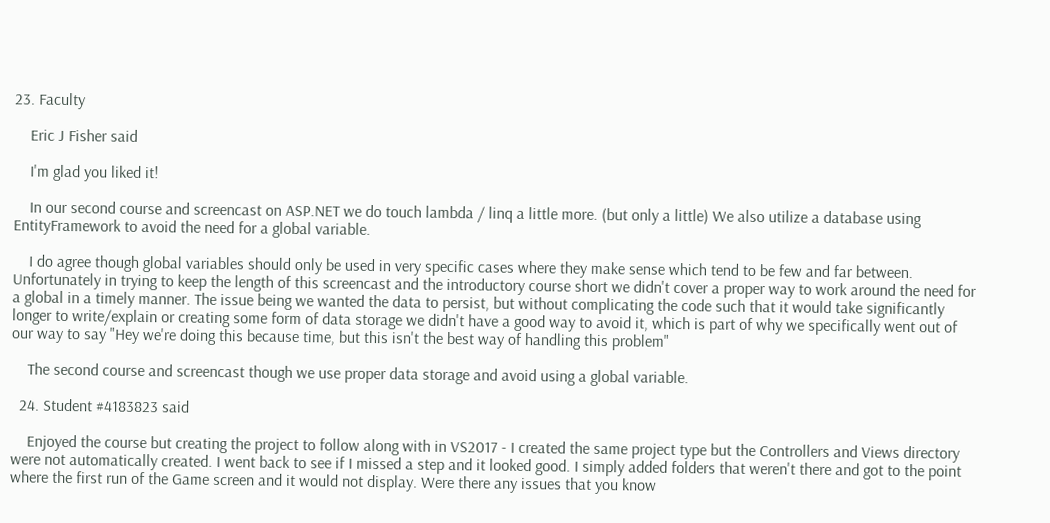23. Faculty

    Eric J Fisher said

    I'm glad you liked it!

    In our second course and screencast on ASP.NET we do touch lambda / linq a little more. (but only a little) We also utilize a database using EntityFramework to avoid the need for a global variable.

    I do agree though global variables should only be used in very specific cases where they make sense which tend to be few and far between. Unfortunately in trying to keep the length of this screencast and the introductory course short we didn't cover a proper way to work around the need for a global in a timely manner. The issue being we wanted the data to persist, but without complicating the code such that it would take significantly longer to write/explain or creating some form of data storage we didn't have a good way to avoid it, which is part of why we specifically went out of our way to say "Hey we're doing this because time, but this isn't the best way of handling this problem"

    The second course and screencast though we use proper data storage and avoid using a global variable.

  24. Student #4183823 said

    Enjoyed the course but creating the project to follow along with in VS2017 - I created the same project type but the Controllers and Views directory were not automatically created. I went back to see if I missed a step and it looked good. I simply added folders that weren't there and got to the point where the first run of the Game screen and it would not display. Were there any issues that you know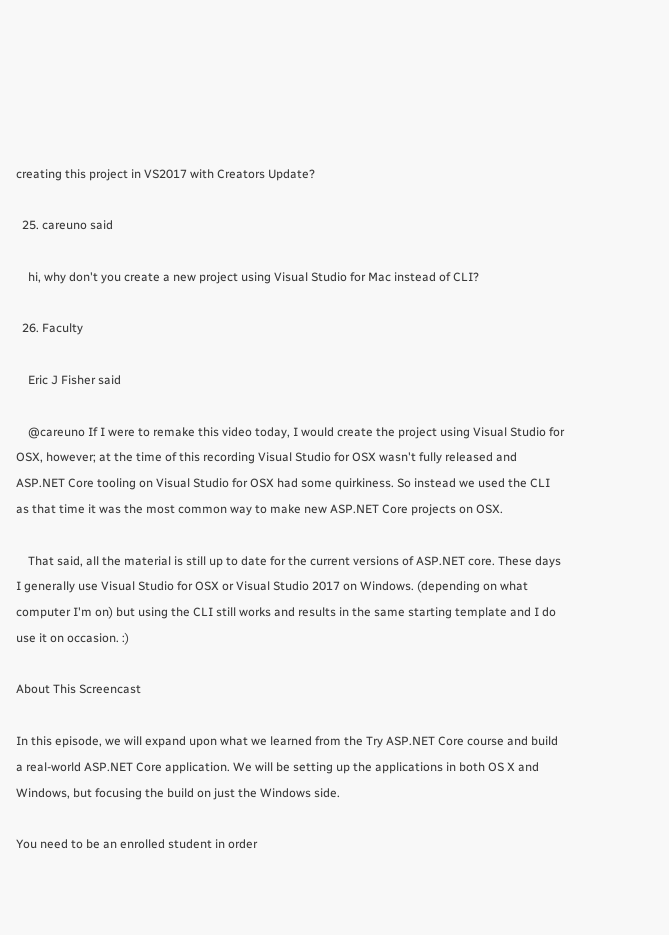creating this project in VS2017 with Creators Update?

  25. careuno said

    hi, why don't you create a new project using Visual Studio for Mac instead of CLI?

  26. Faculty

    Eric J Fisher said

    @careuno If I were to remake this video today, I would create the project using Visual Studio for OSX, however; at the time of this recording Visual Studio for OSX wasn't fully released and ASP.NET Core tooling on Visual Studio for OSX had some quirkiness. So instead we used the CLI as that time it was the most common way to make new ASP.NET Core projects on OSX.

    That said, all the material is still up to date for the current versions of ASP.NET core. These days I generally use Visual Studio for OSX or Visual Studio 2017 on Windows. (depending on what computer I'm on) but using the CLI still works and results in the same starting template and I do use it on occasion. :)

About This Screencast

In this episode, we will expand upon what we learned from the Try ASP.NET Core course and build a real-world ASP.NET Core application. We will be setting up the applications in both OS X and Windows, but focusing the build on just the Windows side.

You need to be an enrolled student in order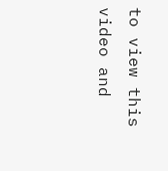to view this video and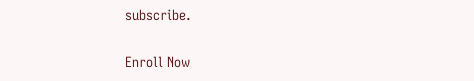subscribe.

Enroll Now